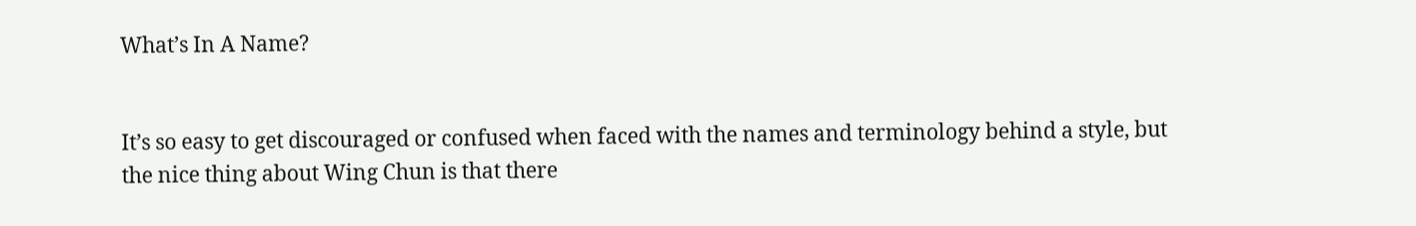What’s In A Name?


It’s so easy to get discouraged or confused when faced with the names and terminology behind a style, but the nice thing about Wing Chun is that there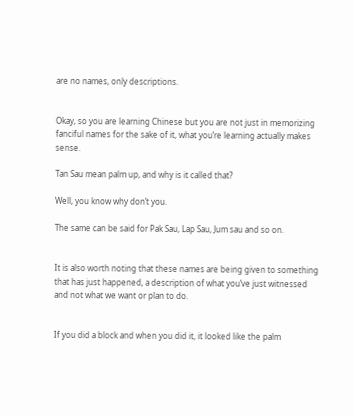are no names, only descriptions.


Okay, so you are learning Chinese but you are not just in memorizing fanciful names for the sake of it, what you’re learning actually makes sense.

Tan Sau mean palm up, and why is it called that?

Well, you know why don’t you.

The same can be said for Pak Sau, Lap Sau, Jum sau and so on.


It is also worth noting that these names are being given to something that has just happened, a description of what you’ve just witnessed and not what we want or plan to do.


If you did a block and when you did it, it looked like the palm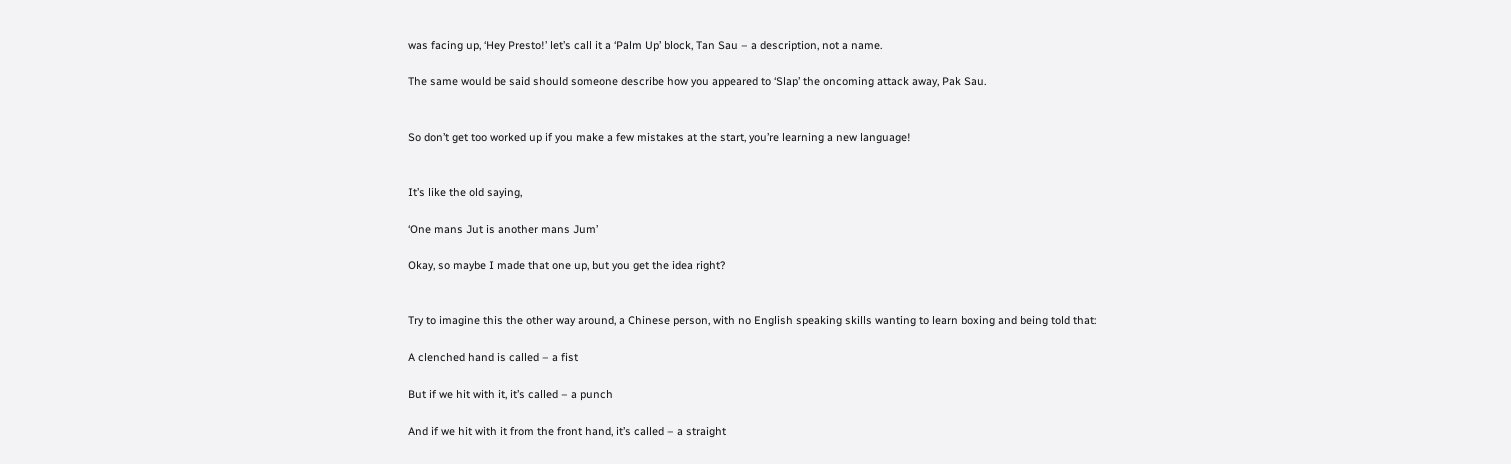was facing up, ‘Hey Presto!’ let’s call it a ‘Palm Up’ block, Tan Sau – a description, not a name.

The same would be said should someone describe how you appeared to ‘Slap’ the oncoming attack away, Pak Sau.


So don’t get too worked up if you make a few mistakes at the start, you’re learning a new language!


It’s like the old saying,

‘One mans Jut is another mans Jum’

Okay, so maybe I made that one up, but you get the idea right?


Try to imagine this the other way around, a Chinese person, with no English speaking skills wanting to learn boxing and being told that:

A clenched hand is called – a fist

But if we hit with it, it’s called – a punch

And if we hit with it from the front hand, it’s called – a straight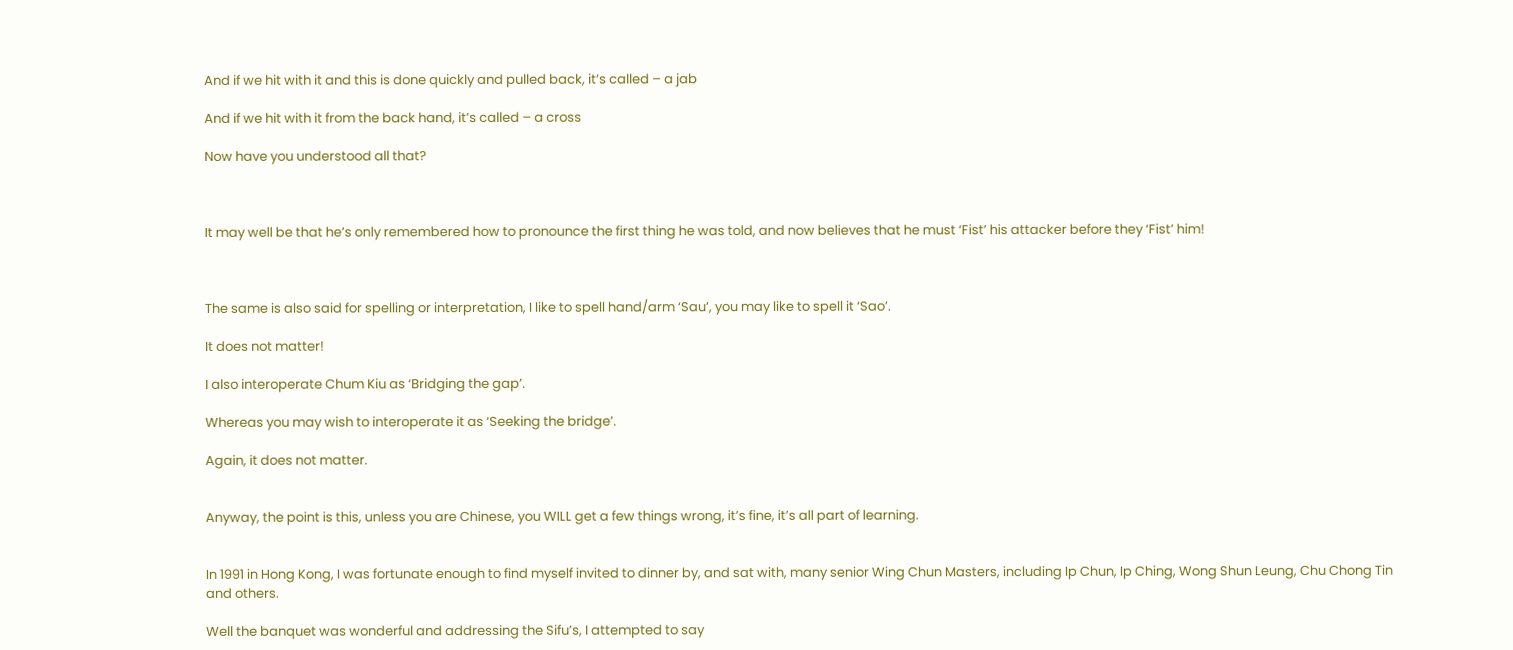And if we hit with it and this is done quickly and pulled back, it’s called – a jab

And if we hit with it from the back hand, it’s called – a cross

Now have you understood all that?



It may well be that he’s only remembered how to pronounce the first thing he was told, and now believes that he must ‘Fist’ his attacker before they ‘Fist’ him!



The same is also said for spelling or interpretation, I like to spell hand/arm ‘Sau’, you may like to spell it ‘Sao’.

It does not matter!

I also interoperate Chum Kiu as ‘Bridging the gap’.

Whereas you may wish to interoperate it as ‘Seeking the bridge’.

Again, it does not matter.


Anyway, the point is this, unless you are Chinese, you WILL get a few things wrong, it’s fine, it’s all part of learning.


In 1991 in Hong Kong, I was fortunate enough to find myself invited to dinner by, and sat with, many senior Wing Chun Masters, including Ip Chun, Ip Ching, Wong Shun Leung, Chu Chong Tin and others.

Well the banquet was wonderful and addressing the Sifu’s, I attempted to say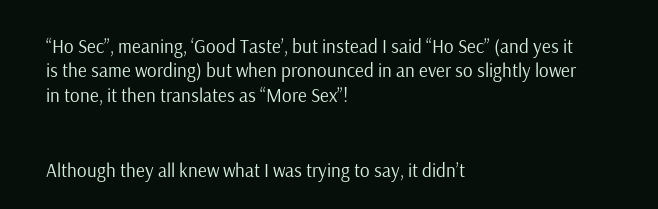“Ho Sec”, meaning, ‘Good Taste’, but instead I said “Ho Sec” (and yes it is the same wording) but when pronounced in an ever so slightly lower in tone, it then translates as “More Sex”!


Although they all knew what I was trying to say, it didn’t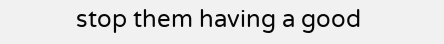stop them having a good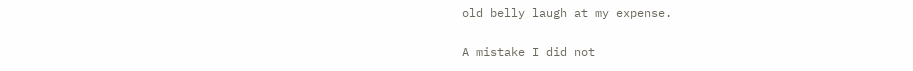old belly laugh at my expense.


A mistake I did not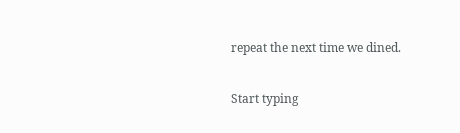repeat the next time we dined.

Start typing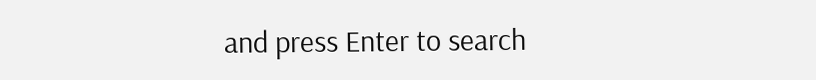and press Enter to search